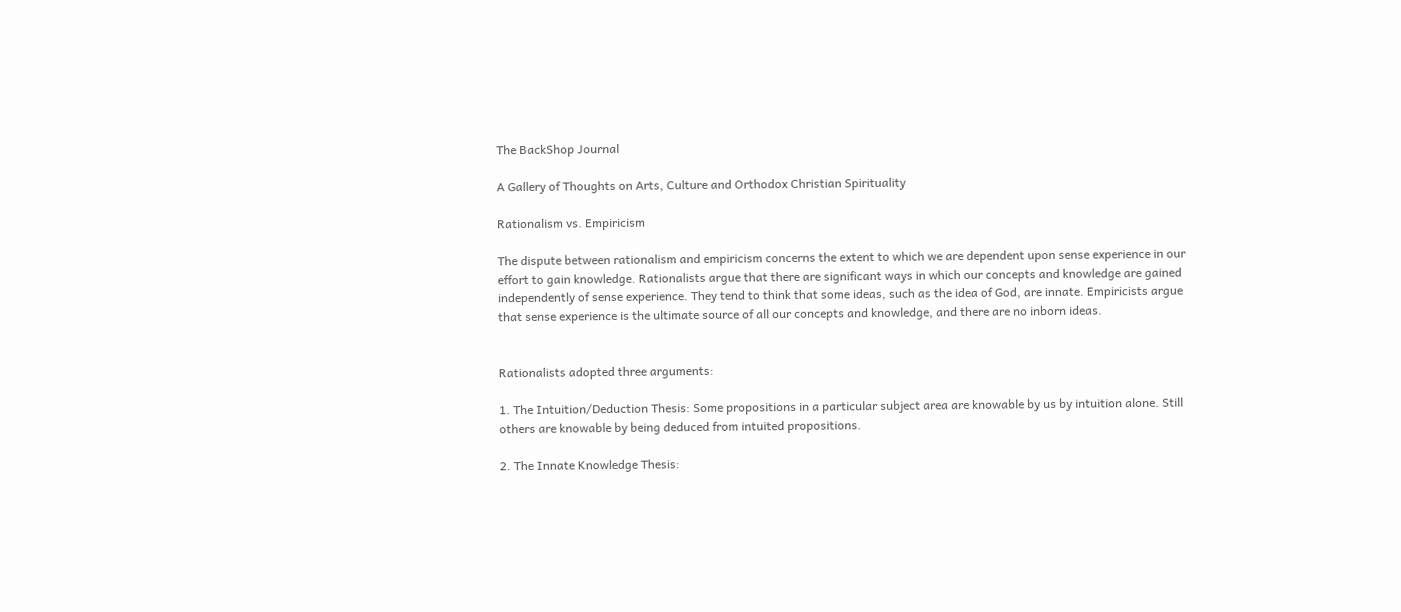The BackShop Journal

A Gallery of Thoughts on Arts, Culture and Orthodox Christian Spirituality

Rationalism vs. Empiricism

The dispute between rationalism and empiricism concerns the extent to which we are dependent upon sense experience in our effort to gain knowledge. Rationalists argue that there are significant ways in which our concepts and knowledge are gained independently of sense experience. They tend to think that some ideas, such as the idea of God, are innate. Empiricists argue that sense experience is the ultimate source of all our concepts and knowledge, and there are no inborn ideas.


Rationalists adopted three arguments:

1. The Intuition/Deduction Thesis: Some propositions in a particular subject area are knowable by us by intuition alone. Still others are knowable by being deduced from intuited propositions.

2. The Innate Knowledge Thesis: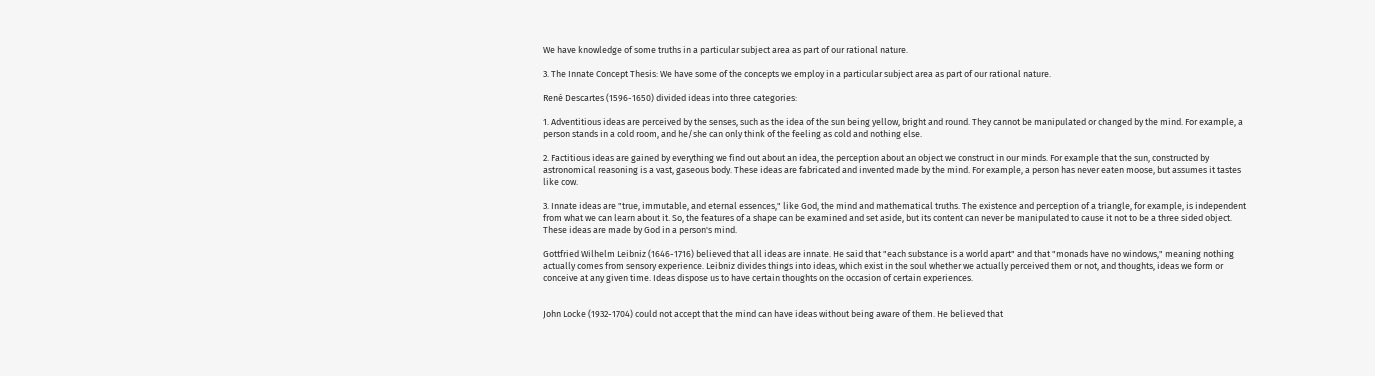We have knowledge of some truths in a particular subject area as part of our rational nature.

3. The Innate Concept Thesis: We have some of the concepts we employ in a particular subject area as part of our rational nature.

René Descartes (1596-1650) divided ideas into three categories:

1. Adventitious ideas are perceived by the senses, such as the idea of the sun being yellow, bright and round. They cannot be manipulated or changed by the mind. For example, a person stands in a cold room, and he/she can only think of the feeling as cold and nothing else.

2. Factitious ideas are gained by everything we find out about an idea, the perception about an object we construct in our minds. For example that the sun, constructed by astronomical reasoning is a vast, gaseous body. These ideas are fabricated and invented made by the mind. For example, a person has never eaten moose, but assumes it tastes like cow.

3. Innate ideas are "true, immutable, and eternal essences," like God, the mind and mathematical truths. The existence and perception of a triangle, for example, is independent from what we can learn about it. So, the features of a shape can be examined and set aside, but its content can never be manipulated to cause it not to be a three sided object. These ideas are made by God in a person's mind.

Gottfried Wilhelm Leibniz (1646-1716) believed that all ideas are innate. He said that "each substance is a world apart" and that "monads have no windows," meaning nothing actually comes from sensory experience. Leibniz divides things into ideas, which exist in the soul whether we actually perceived them or not, and thoughts, ideas we form or conceive at any given time. Ideas dispose us to have certain thoughts on the occasion of certain experiences.


John Locke (1932-1704) could not accept that the mind can have ideas without being aware of them. He believed that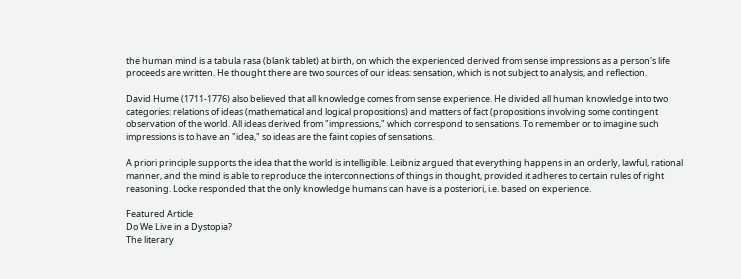the human mind is a tabula rasa (blank tablet) at birth, on which the experienced derived from sense impressions as a person's life proceeds are written. He thought there are two sources of our ideas: sensation, which is not subject to analysis, and reflection.

David Hume (1711-1776) also believed that all knowledge comes from sense experience. He divided all human knowledge into two categories: relations of ideas (mathematical and logical propositions) and matters of fact (propositions involving some contingent observation of the world. All ideas derived from "impressions," which correspond to sensations. To remember or to imagine such impressions is to have an "idea," so ideas are the faint copies of sensations.

A priori principle supports the idea that the world is intelligible. Leibniz argued that everything happens in an orderly, lawful, rational manner, and the mind is able to reproduce the interconnections of things in thought, provided it adheres to certain rules of right reasoning. Locke responded that the only knowledge humans can have is a posteriori, i.e. based on experience.

Featured Article
Do We Live in a Dystopia?
The literary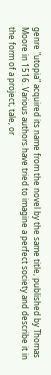genre "utopia" acquired its name from the novel by the same title, published by Thomas Moore in 1516. Various authors have tried to imagine a perfect society and describe it in the form of a project, tale, or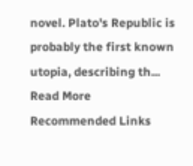novel. Plato's Republic is probably the first known utopia, describing th...
Read More
Recommended Links